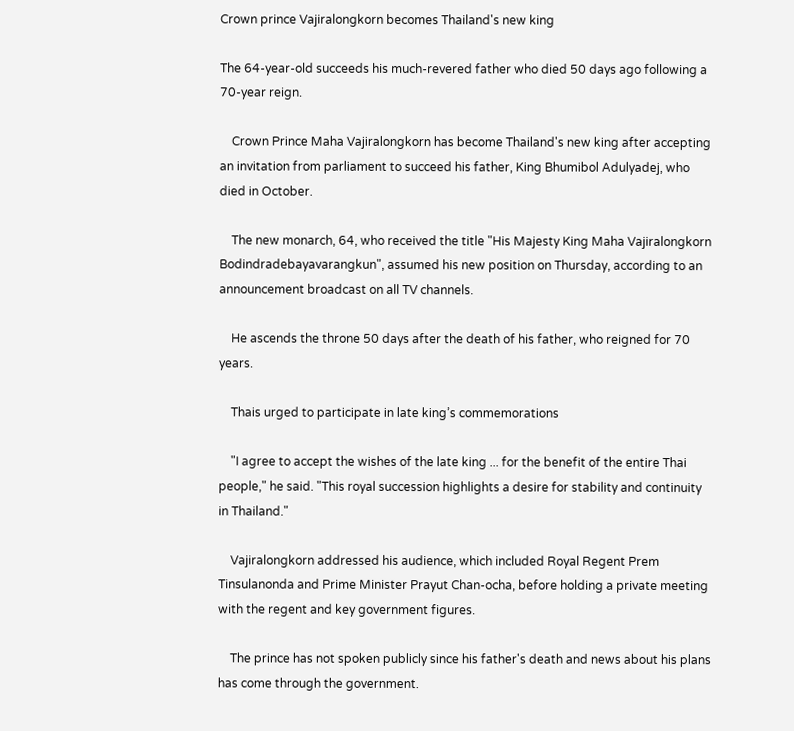Crown prince Vajiralongkorn becomes Thailand's new king

The 64-year-old succeeds his much-revered father who died 50 days ago following a 70-year reign.

    Crown Prince Maha Vajiralongkorn has become Thailand's new king after accepting an invitation from parliament to succeed his father, King Bhumibol Adulyadej, who died in October.

    The new monarch, 64, who received the title "His Majesty King Maha Vajiralongkorn Bodindradebayavarangkun", assumed his new position on Thursday, according to an announcement broadcast on all TV channels.

    He ascends the throne 50 days after the death of his father, who reigned for 70 years.

    Thais urged to participate in late king’s commemorations

    "I agree to accept the wishes of the late king ... for the benefit of the entire Thai people," he said. "This royal succession highlights a desire for stability and continuity in Thailand."

    Vajiralongkorn addressed his audience, which included Royal Regent Prem Tinsulanonda and Prime Minister Prayut Chan-ocha, before holding a private meeting with the regent and key government figures.

    The prince has not spoken publicly since his father's death and news about his plans has come through the government.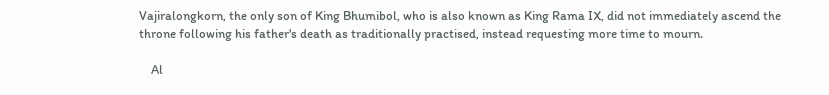Vajiralongkorn, the only son of King Bhumibol, who is also known as King Rama IX, did not immediately ascend the throne following his father's death as traditionally practised, instead requesting more time to mourn.

    Al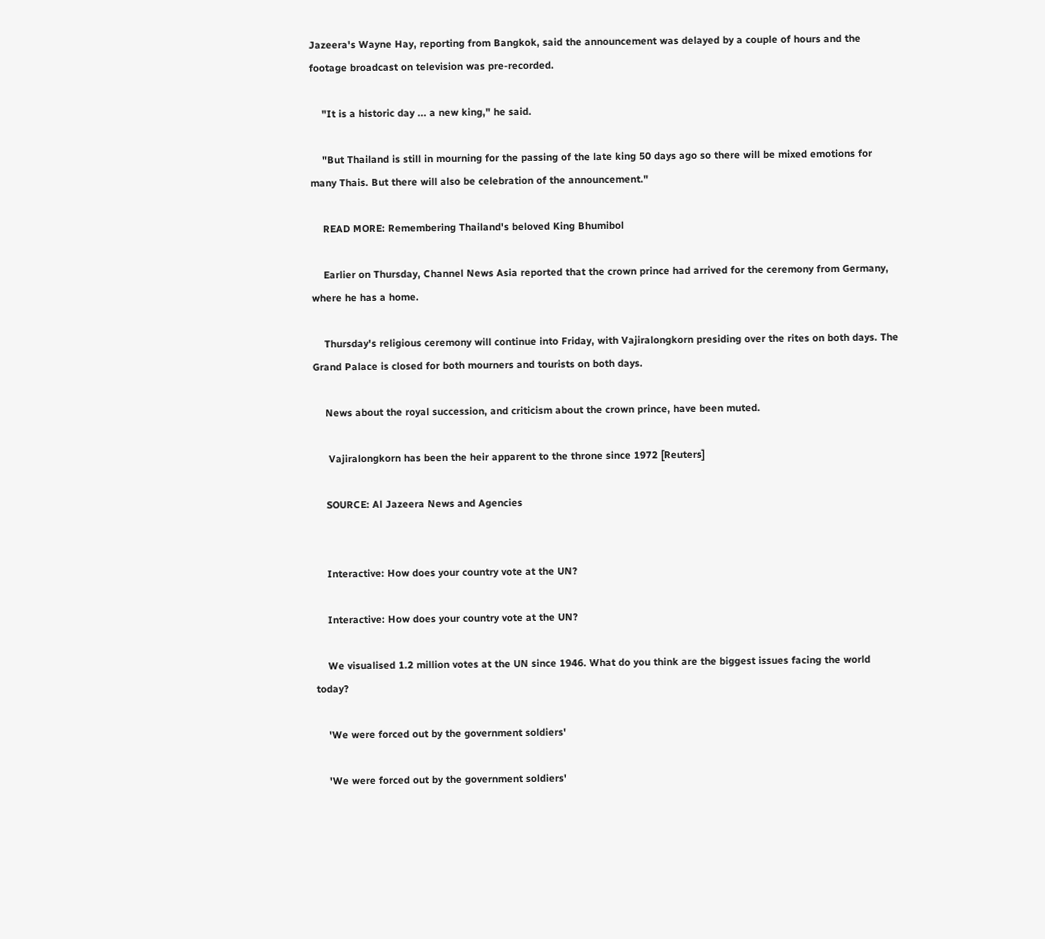Jazeera's Wayne Hay, reporting from Bangkok, said the announcement was delayed by a couple of hours and the footage broadcast on television was pre-recorded.

    "It is a historic day ... a new king," he said.

    "But Thailand is still in mourning for the passing of the late king 50 days ago so there will be mixed emotions for many Thais. But there will also be celebration of the announcement."

    READ MORE: Remembering Thailand's beloved King Bhumibol

    Earlier on Thursday, Channel News Asia reported that the crown prince had arrived for the ceremony from Germany, where he has a home.

    Thursday's religious ceremony will continue into Friday, with Vajiralongkorn presiding over the rites on both days. The Grand Palace is closed for both mourners and tourists on both days.

    News about the royal succession, and criticism about the crown prince, have been muted.

     Vajiralongkorn has been the heir apparent to the throne since 1972 [Reuters]

    SOURCE: Al Jazeera News and Agencies


    Interactive: How does your country vote at the UN?

    Interactive: How does your country vote at the UN?

    We visualised 1.2 million votes at the UN since 1946. What do you think are the biggest issues facing the world today?

    'We were forced out by the government soldiers'

    'We were forced out by the government soldiers'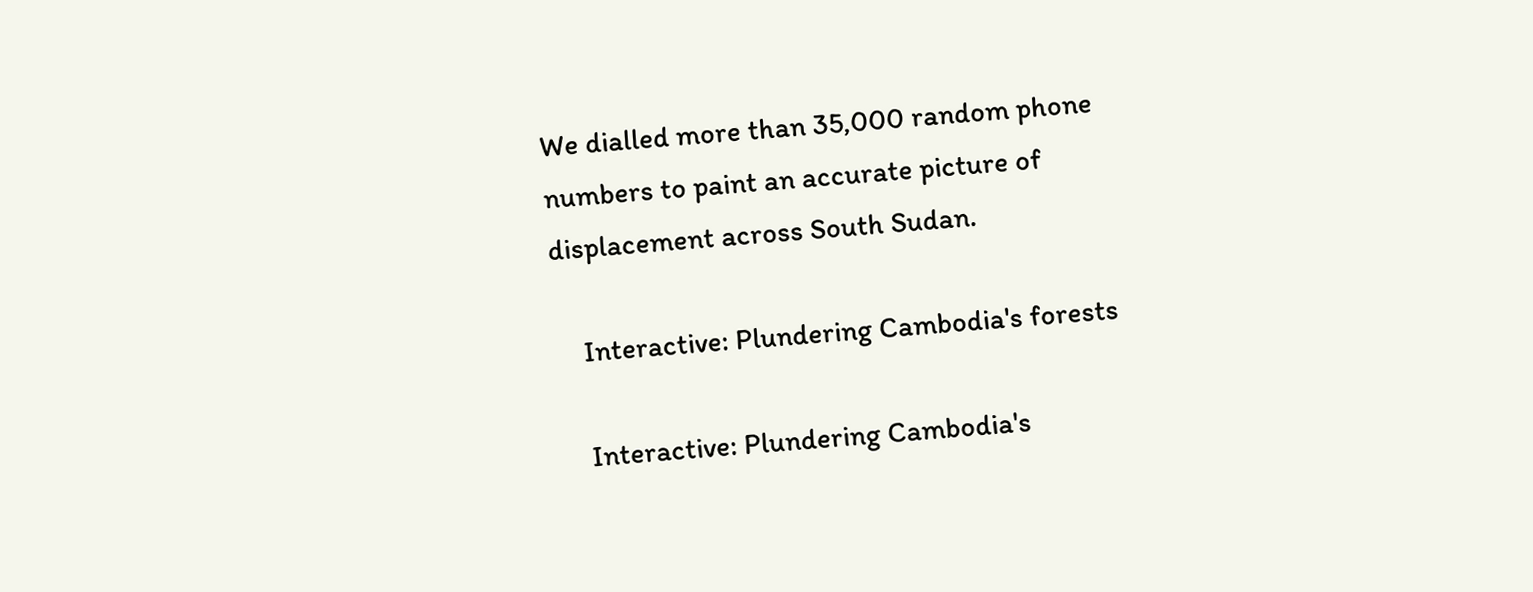We dialled more than 35,000 random phone numbers to paint an accurate picture of displacement across South Sudan.

    Interactive: Plundering Cambodia's forests

    Interactive: Plundering Cambodia's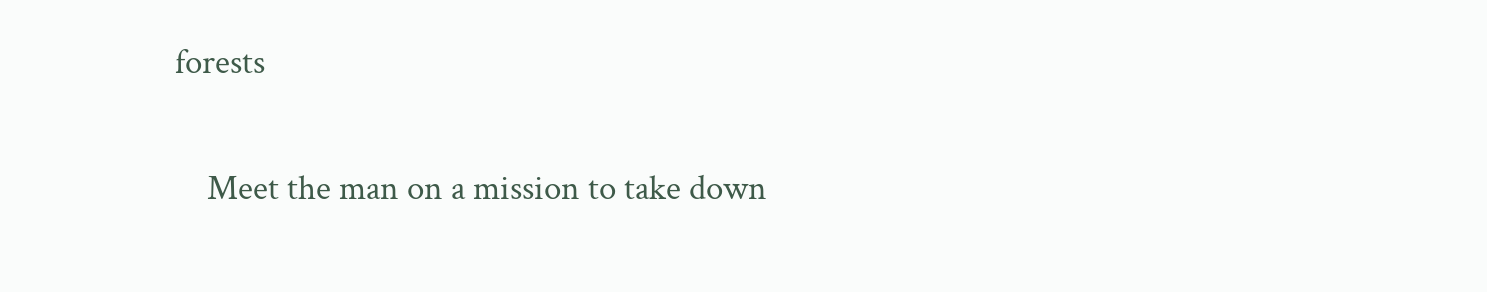forests

    Meet the man on a mission to take down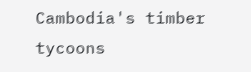Cambodia's timber tycoons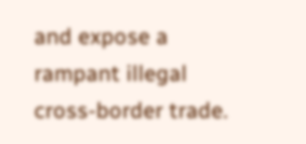and expose a rampant illegal cross-border trade.